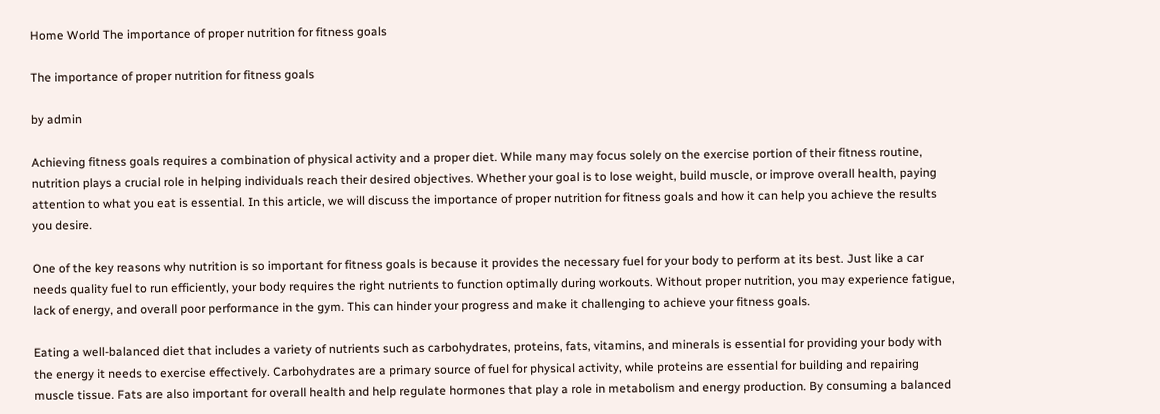Home World The importance of proper nutrition for fitness goals

The importance of proper nutrition for fitness goals

by admin

Achieving fitness goals requires a combination of physical activity and a proper diet. While many may focus solely on the exercise portion of their fitness routine, nutrition plays a crucial role in helping individuals reach their desired objectives. Whether your goal is to lose weight, build muscle, or improve overall health, paying attention to what you eat is essential. In this article, we will discuss the importance of proper nutrition for fitness goals and how it can help you achieve the results you desire.

One of the key reasons why nutrition is so important for fitness goals is because it provides the necessary fuel for your body to perform at its best. Just like a car needs quality fuel to run efficiently, your body requires the right nutrients to function optimally during workouts. Without proper nutrition, you may experience fatigue, lack of energy, and overall poor performance in the gym. This can hinder your progress and make it challenging to achieve your fitness goals.

Eating a well-balanced diet that includes a variety of nutrients such as carbohydrates, proteins, fats, vitamins, and minerals is essential for providing your body with the energy it needs to exercise effectively. Carbohydrates are a primary source of fuel for physical activity, while proteins are essential for building and repairing muscle tissue. Fats are also important for overall health and help regulate hormones that play a role in metabolism and energy production. By consuming a balanced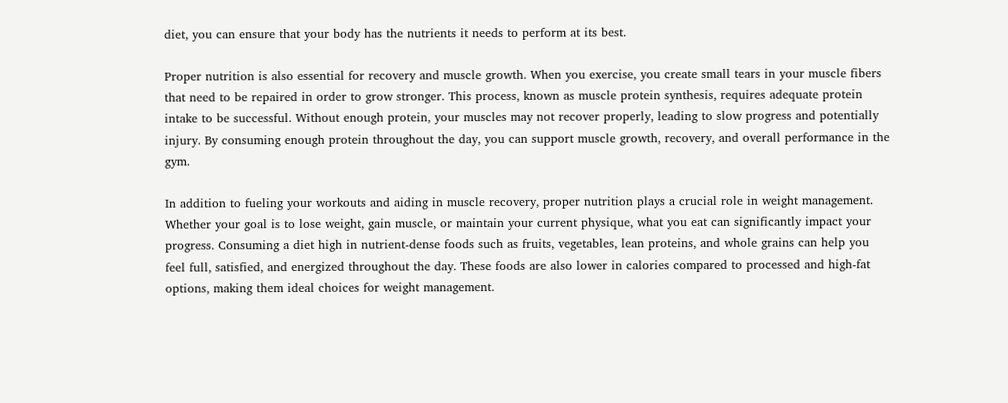diet, you can ensure that your body has the nutrients it needs to perform at its best.

Proper nutrition is also essential for recovery and muscle growth. When you exercise, you create small tears in your muscle fibers that need to be repaired in order to grow stronger. This process, known as muscle protein synthesis, requires adequate protein intake to be successful. Without enough protein, your muscles may not recover properly, leading to slow progress and potentially injury. By consuming enough protein throughout the day, you can support muscle growth, recovery, and overall performance in the gym.

In addition to fueling your workouts and aiding in muscle recovery, proper nutrition plays a crucial role in weight management. Whether your goal is to lose weight, gain muscle, or maintain your current physique, what you eat can significantly impact your progress. Consuming a diet high in nutrient-dense foods such as fruits, vegetables, lean proteins, and whole grains can help you feel full, satisfied, and energized throughout the day. These foods are also lower in calories compared to processed and high-fat options, making them ideal choices for weight management.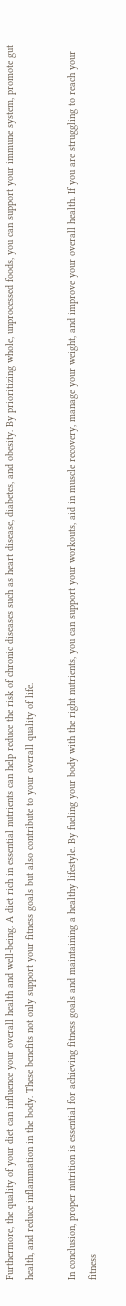Furthermore, the quality of your diet can influence your overall health and well-being. A diet rich in essential nutrients can help reduce the risk of chronic diseases such as heart disease, diabetes, and obesity. By prioritizing whole, unprocessed foods, you can support your immune system, promote gut health, and reduce inflammation in the body. These benefits not only support your fitness goals but also contribute to your overall quality of life.

In conclusion, proper nutrition is essential for achieving fitness goals and maintaining a healthy lifestyle. By fueling your body with the right nutrients, you can support your workouts, aid in muscle recovery, manage your weight, and improve your overall health. If you are struggling to reach your fitness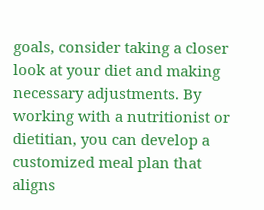goals, consider taking a closer look at your diet and making necessary adjustments. By working with a nutritionist or dietitian, you can develop a customized meal plan that aligns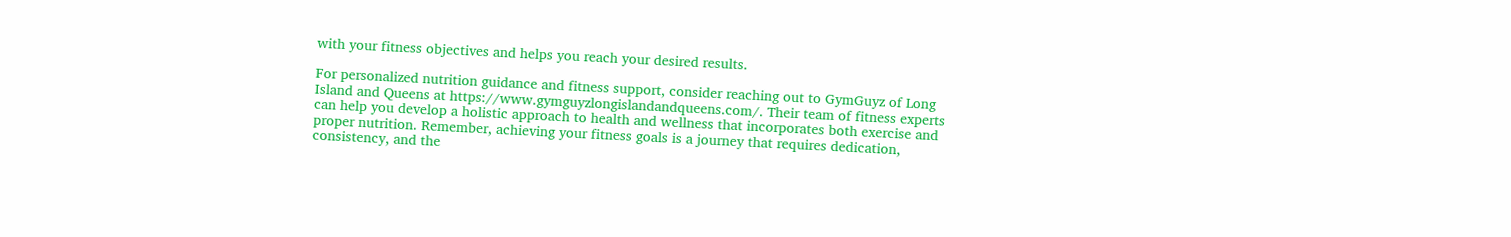with your fitness objectives and helps you reach your desired results.

For personalized nutrition guidance and fitness support, consider reaching out to GymGuyz of Long Island and Queens at https://www.gymguyzlongislandandqueens.com/. Their team of fitness experts can help you develop a holistic approach to health and wellness that incorporates both exercise and proper nutrition. Remember, achieving your fitness goals is a journey that requires dedication, consistency, and the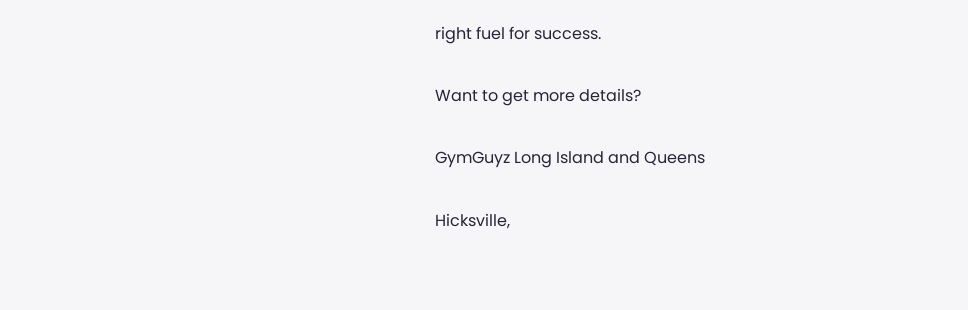right fuel for success.

Want to get more details?

GymGuyz Long Island and Queens

Hicksville,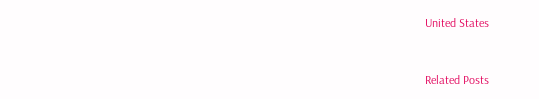United States


Related Posts